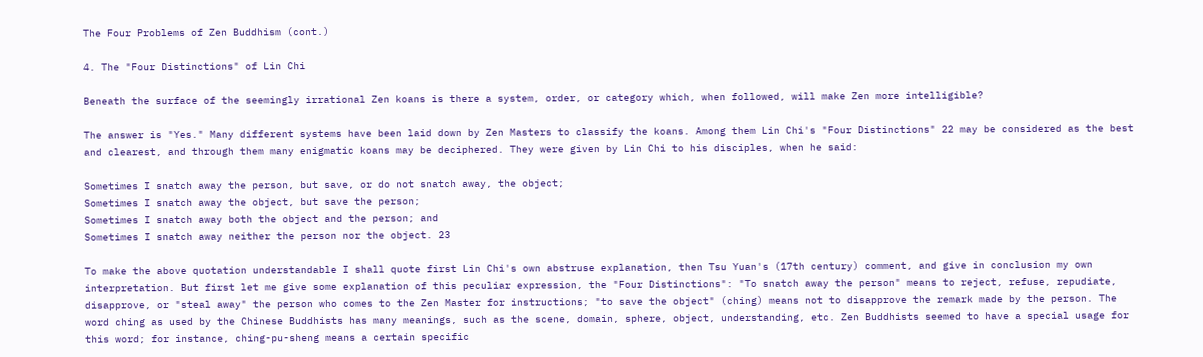The Four Problems of Zen Buddhism (cont.)

4. The "Four Distinctions" of Lin Chi

Beneath the surface of the seemingly irrational Zen koans is there a system, order, or category which, when followed, will make Zen more intelligible?

The answer is "Yes." Many different systems have been laid down by Zen Masters to classify the koans. Among them Lin Chi's "Four Distinctions" 22 may be considered as the best and clearest, and through them many enigmatic koans may be deciphered. They were given by Lin Chi to his disciples, when he said:

Sometimes I snatch away the person, but save, or do not snatch away, the object;
Sometimes I snatch away the object, but save the person;
Sometimes I snatch away both the object and the person; and
Sometimes I snatch away neither the person nor the object. 23

To make the above quotation understandable I shall quote first Lin Chi's own abstruse explanation, then Tsu Yuan's (17th century) comment, and give in conclusion my own interpretation. But first let me give some explanation of this peculiar expression, the "Four Distinctions": "To snatch away the person" means to reject, refuse, repudiate, disapprove, or "steal away" the person who comes to the Zen Master for instructions; "to save the object" (ching) means not to disapprove the remark made by the person. The word ching as used by the Chinese Buddhists has many meanings, such as the scene, domain, sphere, object, understanding, etc. Zen Buddhists seemed to have a special usage for this word; for instance, ching-pu-sheng means a certain specific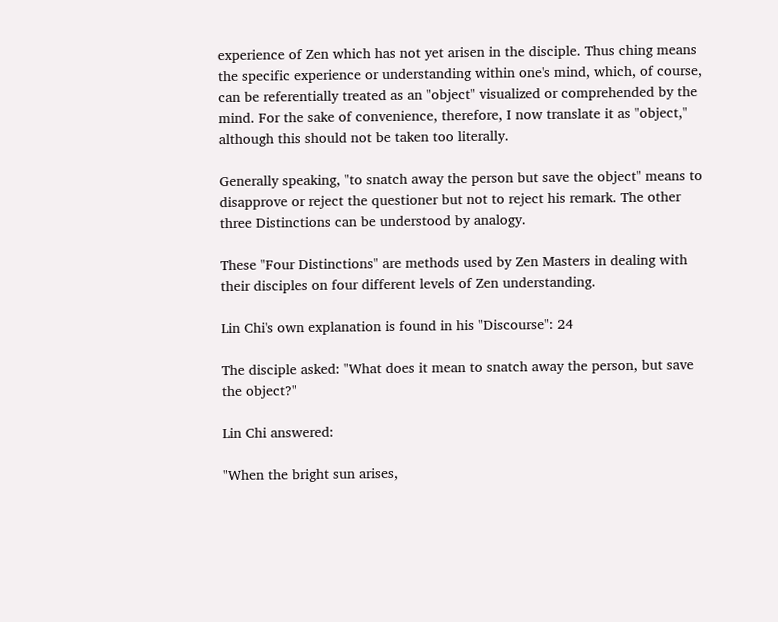experience of Zen which has not yet arisen in the disciple. Thus ching means the specific experience or understanding within one's mind, which, of course, can be referentially treated as an "object" visualized or comprehended by the mind. For the sake of convenience, therefore, I now translate it as "object," although this should not be taken too literally.

Generally speaking, "to snatch away the person but save the object" means to disapprove or reject the questioner but not to reject his remark. The other three Distinctions can be understood by analogy.

These "Four Distinctions" are methods used by Zen Masters in dealing with their disciples on four different levels of Zen understanding.

Lin Chi's own explanation is found in his "Discourse": 24

The disciple asked: "What does it mean to snatch away the person, but save the object?"

Lin Chi answered:

"When the bright sun arises,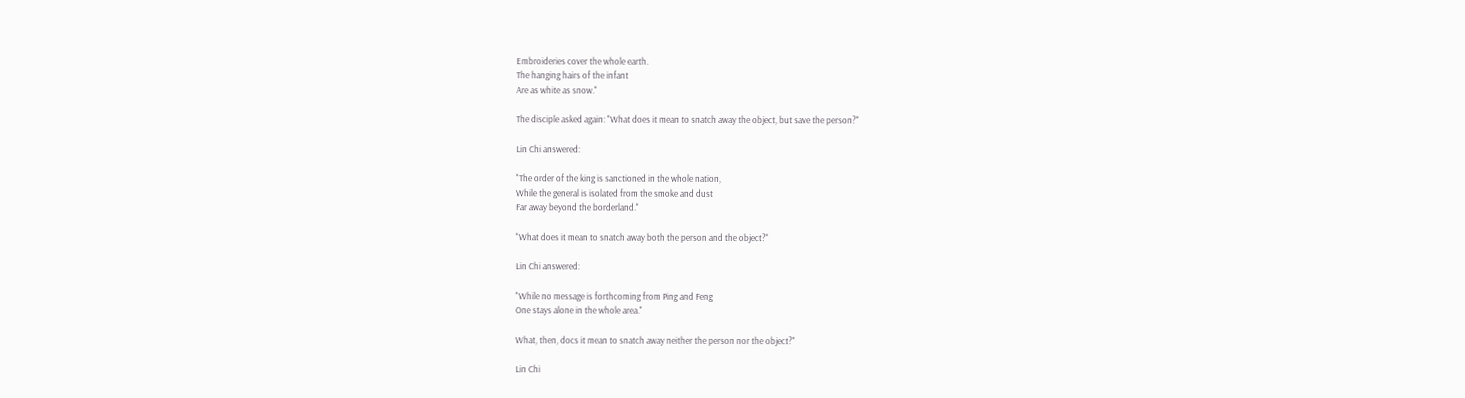Embroideries cover the whole earth.
The hanging hairs of the infant
Are as white as snow."

The disciple asked again: "What does it mean to snatch away the object, but save the person?"

Lin Chi answered:

"The order of the king is sanctioned in the whole nation,
While the general is isolated from the smoke and dust
Far away beyond the borderland."

"What does it mean to snatch away both the person and the object?"

Lin Chi answered:

"While no message is forthcoming from Ping and Feng
One stays alone in the whole area."

What, then, docs it mean to snatch away neither the person nor the object?"

Lin Chi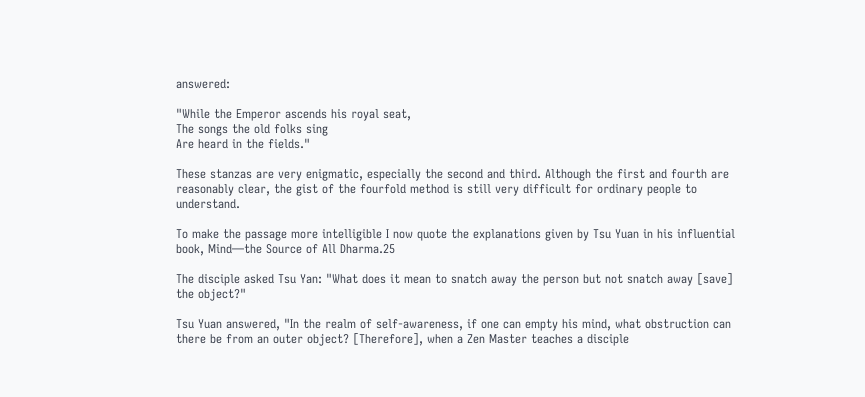answered:

"While the Emperor ascends his royal seat,
The songs the old folks sing
Are heard in the fields."

These stanzas are very enigmatic, especially the second and third. Although the first and fourth are reasonably clear, the gist of the fourfold method is still very difficult for ordinary people to understand.

To make the passage more intelligible I now quote the explanations given by Tsu Yuan in his influential book, Mind—the Source of All Dharma.25

The disciple asked Tsu Yan: "What does it mean to snatch away the person but not snatch away [save] the object?"

Tsu Yuan answered, "In the realm of self-awareness, if one can empty his mind, what obstruction can there be from an outer object? [Therefore], when a Zen Master teaches a disciple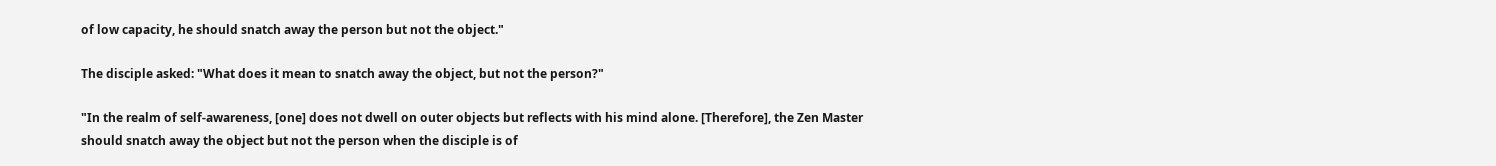of low capacity, he should snatch away the person but not the object."

The disciple asked: "What does it mean to snatch away the object, but not the person?"

"In the realm of self-awareness, [one] does not dwell on outer objects but reflects with his mind alone. [Therefore], the Zen Master should snatch away the object but not the person when the disciple is of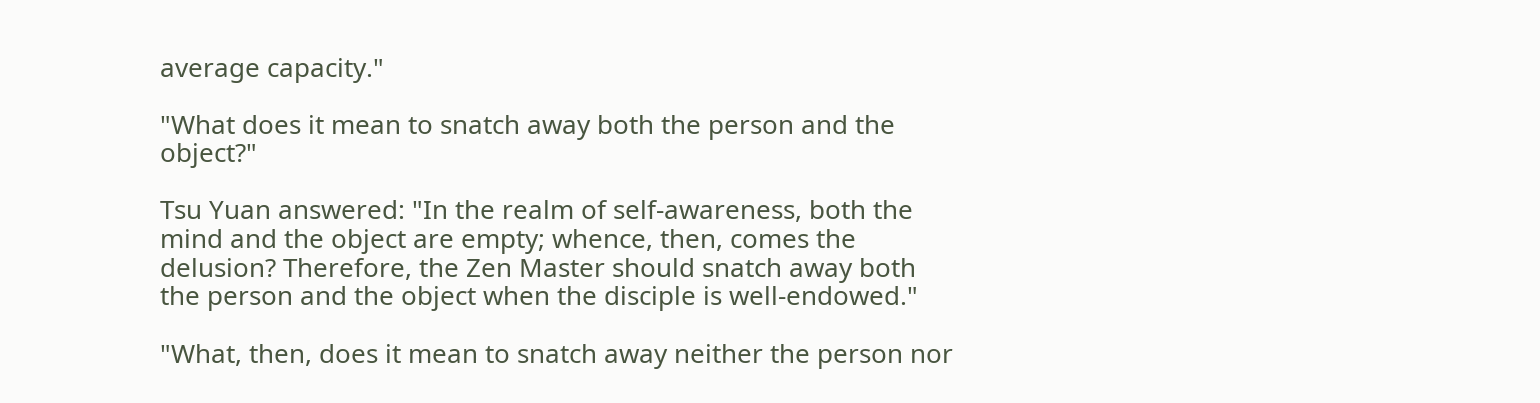average capacity."

"What does it mean to snatch away both the person and the object?"

Tsu Yuan answered: "In the realm of self-awareness, both the mind and the object are empty; whence, then, comes the delusion? Therefore, the Zen Master should snatch away both the person and the object when the disciple is well-endowed."

"What, then, does it mean to snatch away neither the person nor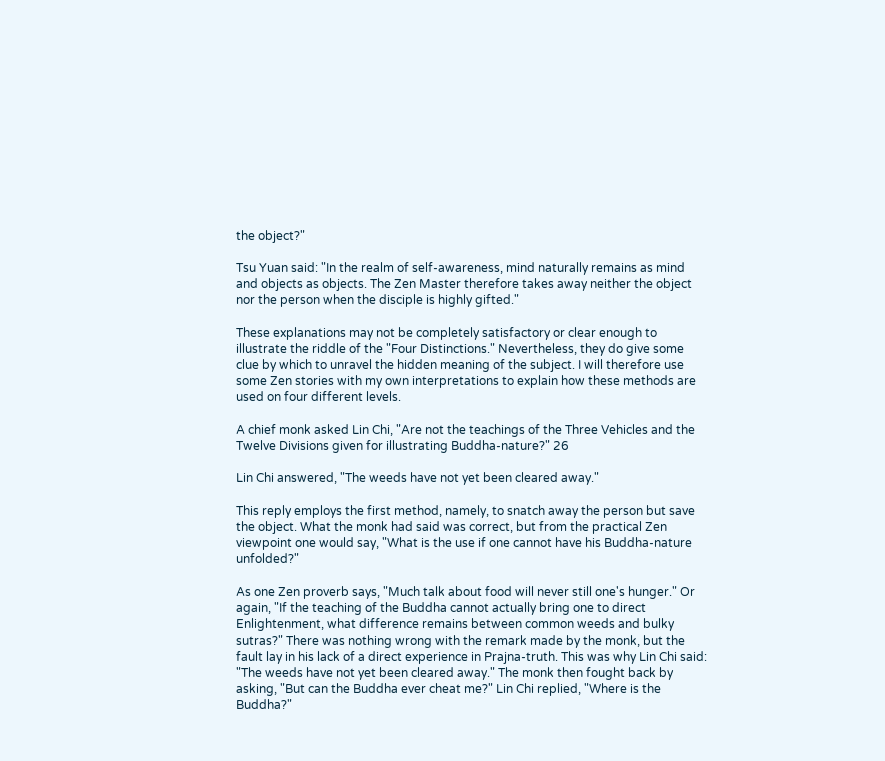the object?"

Tsu Yuan said: "In the realm of self-awareness, mind naturally remains as mind and objects as objects. The Zen Master therefore takes away neither the object nor the person when the disciple is highly gifted."

These explanations may not be completely satisfactory or clear enough to illustrate the riddle of the "Four Distinctions." Nevertheless, they do give some clue by which to unravel the hidden meaning of the subject. I will therefore use some Zen stories with my own interpretations to explain how these methods are used on four different levels.

A chief monk asked Lin Chi, "Are not the teachings of the Three Vehicles and the Twelve Divisions given for illustrating Buddha-nature?" 26

Lin Chi answered, "The weeds have not yet been cleared away."

This reply employs the first method, namely, to snatch away the person but save the object. What the monk had said was correct, but from the practical Zen viewpoint one would say, "What is the use if one cannot have his Buddha-nature unfolded?"

As one Zen proverb says, "Much talk about food will never still one's hunger." Or again, "If the teaching of the Buddha cannot actually bring one to direct Enlightenment, what difference remains between common weeds and bulky sutras?" There was nothing wrong with the remark made by the monk, but the fault lay in his lack of a direct experience in Prajna-truth. This was why Lin Chi said: "The weeds have not yet been cleared away." The monk then fought back by asking, "But can the Buddha ever cheat me?" Lin Chi replied, "Where is the Buddha?"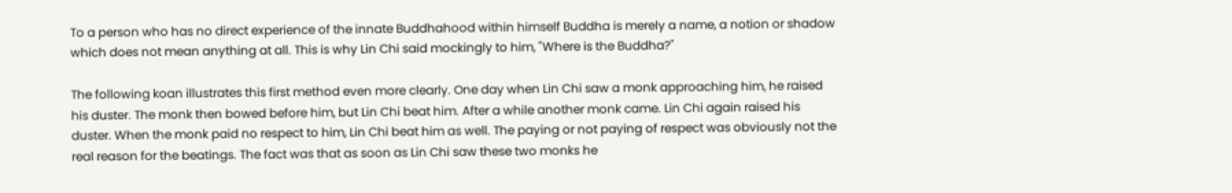To a person who has no direct experience of the innate Buddhahood within himself Buddha is merely a name, a notion or shadow which does not mean anything at all. This is why Lin Chi said mockingly to him, "Where is the Buddha?"

The following koan illustrates this first method even more clearly. One day when Lin Chi saw a monk approaching him, he raised his duster. The monk then bowed before him, but Lin Chi beat him. After a while another monk came. Lin Chi again raised his duster. When the monk paid no respect to him, Lin Chi beat him as well. The paying or not paying of respect was obviously not the real reason for the beatings. The fact was that as soon as Lin Chi saw these two monks he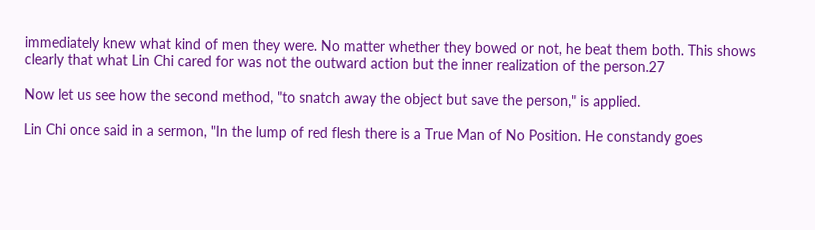immediately knew what kind of men they were. No matter whether they bowed or not, he beat them both. This shows clearly that what Lin Chi cared for was not the outward action but the inner realization of the person.27

Now let us see how the second method, "to snatch away the object but save the person," is applied.

Lin Chi once said in a sermon, "In the lump of red flesh there is a True Man of No Position. He constandy goes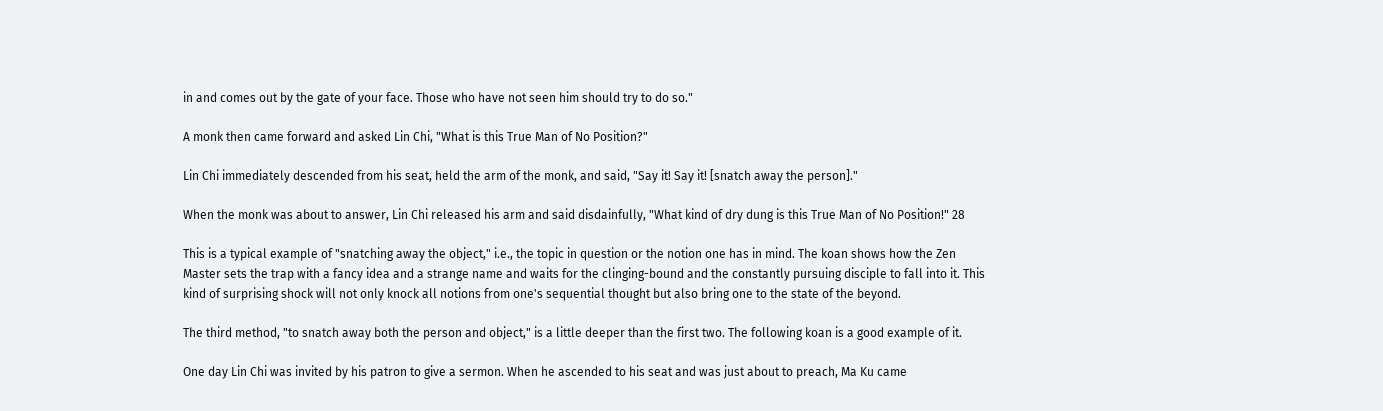in and comes out by the gate of your face. Those who have not seen him should try to do so."

A monk then came forward and asked Lin Chi, "What is this True Man of No Position?"

Lin Chi immediately descended from his seat, held the arm of the monk, and said, "Say it! Say it! [snatch away the person]."

When the monk was about to answer, Lin Chi released his arm and said disdainfully, "What kind of dry dung is this True Man of No Position!" 28

This is a typical example of "snatching away the object," i.e., the topic in question or the notion one has in mind. The koan shows how the Zen Master sets the trap with a fancy idea and a strange name and waits for the clinging-bound and the constantly pursuing disciple to fall into it. This kind of surprising shock will not only knock all notions from one's sequential thought but also bring one to the state of the beyond.

The third method, "to snatch away both the person and object," is a little deeper than the first two. The following koan is a good example of it.

One day Lin Chi was invited by his patron to give a sermon. When he ascended to his seat and was just about to preach, Ma Ku came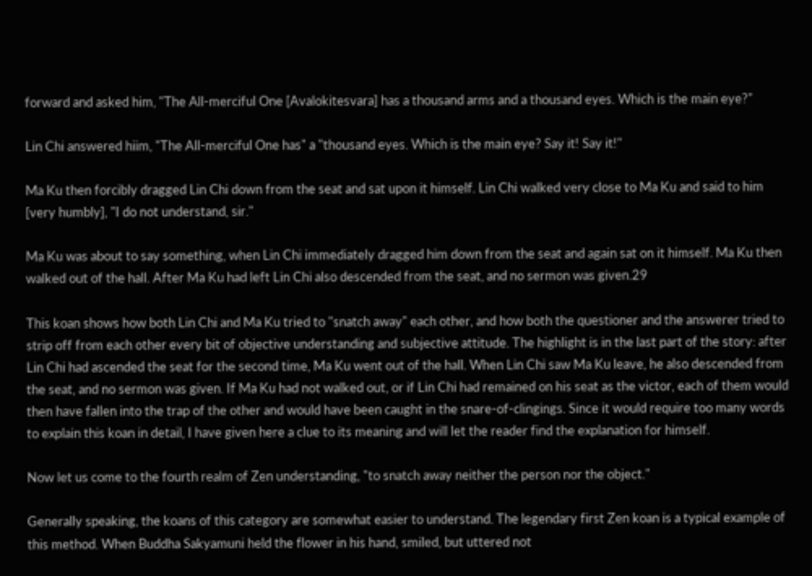forward and asked him, "The All-merciful One [Avalokitesvara] has a thousand arms and a thousand eyes. Which is the main eye?"

Lin Chi answered hiim, "The All-merciful One has" a "thousand eyes. Which is the main eye? Say it! Say it!"

Ma Ku then forcibly dragged Lin Chi down from the seat and sat upon it himself. Lin Chi walked very close to Ma Ku and said to him [very humbly], "I do not understand, sir."

Ma Ku was about to say something, when Lin Chi immediately dragged him down from the seat and again sat on it himself. Ma Ku then walked out of the hall. After Ma Ku had left Lin Chi also descended from the seat, and no sermon was given.29

This koan shows how both Lin Chi and Ma Ku tried to "snatch away" each other, and how both the questioner and the answerer tried to strip off from each other every bit of objective understanding and subjective attitude. The highlight is in the last part of the story: after Lin Chi had ascended the seat for the second time, Ma Ku went out of the hall. When Lin Chi saw Ma Ku leave, he also descended from the seat, and no sermon was given. If Ma Ku had not walked out, or if Lin Chi had remained on his seat as the victor, each of them would then have fallen into the trap of the other and would have been caught in the snare-of-clingings. Since it would require too many words to explain this koan in detail, I have given here a clue to its meaning and will let the reader find the explanation for himself.

Now let us come to the fourth realm of Zen understanding, "to snatch away neither the person nor the object."

Generally speaking, the koans of this category are somewhat easier to understand. The legendary first Zen koan is a typical example of this method. When Buddha Sakyamuni held the flower in his hand, smiled, but uttered not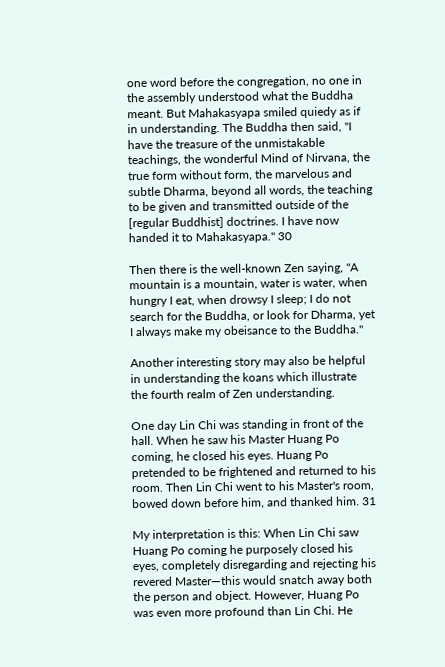one word before the congregation, no one in the assembly understood what the Buddha meant. But Mahakasyapa smiled quiedy as if in understanding. The Buddha then said, "I have the treasure of the unmistakable teachings, the wonderful Mind of Nirvana, the true form without form, the marvelous and subtle Dharma, beyond all words, the teaching to be given and transmitted outside of the [regular Buddhist] doctrines. I have now handed it to Mahakasyapa." 30

Then there is the well-known Zen saying, "A mountain is a mountain, water is water, when hungry I eat, when drowsy I sleep; I do not search for the Buddha, or look for Dharma, yet I always make my obeisance to the Buddha."

Another interesting story may also be helpful in understanding the koans which illustrate the fourth realm of Zen understanding.

One day Lin Chi was standing in front of the hall. When he saw his Master Huang Po coming, he closed his eyes. Huang Po pretended to be frightened and returned to his room. Then Lin Chi went to his Master's room, bowed down before him, and thanked him. 31

My interpretation is this: When Lin Chi saw Huang Po coming he purposely closed his eyes, completely disregarding and rejecting his revered Master—this would snatch away both the person and object. However, Huang Po was even more profound than Lin Chi. He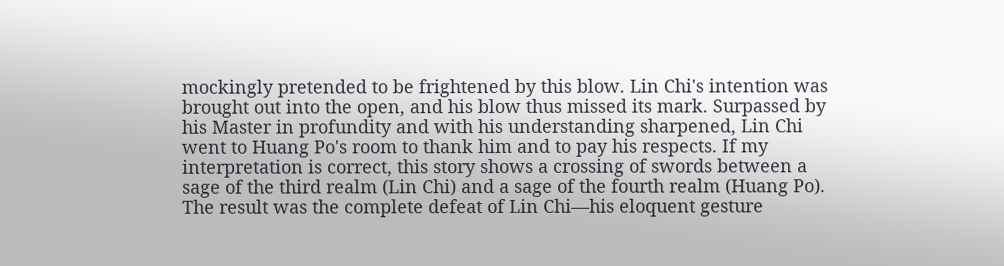mockingly pretended to be frightened by this blow. Lin Chi's intention was brought out into the open, and his blow thus missed its mark. Surpassed by his Master in profundity and with his understanding sharpened, Lin Chi went to Huang Po's room to thank him and to pay his respects. If my interpretation is correct, this story shows a crossing of swords between a sage of the third realm (Lin Chi) and a sage of the fourth realm (Huang Po). The result was the complete defeat of Lin Chi—his eloquent gesture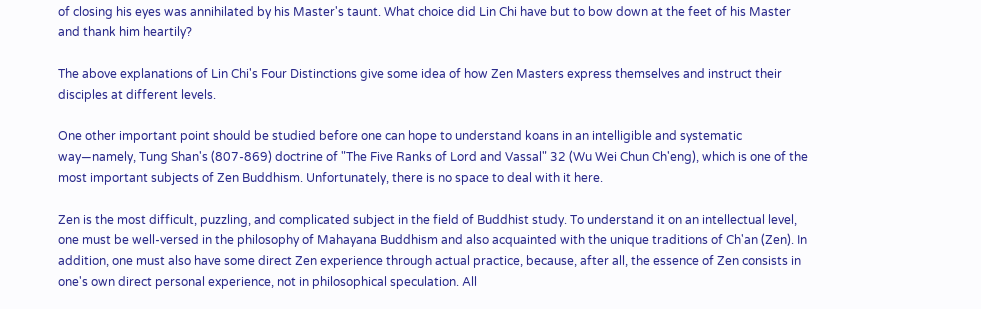of closing his eyes was annihilated by his Master's taunt. What choice did Lin Chi have but to bow down at the feet of his Master and thank him heartily?

The above explanations of Lin Chi's Four Distinctions give some idea of how Zen Masters express themselves and instruct their disciples at different levels.

One other important point should be studied before one can hope to understand koans in an intelligible and systematic way—namely, Tung Shan's (807-869) doctrine of "The Five Ranks of Lord and Vassal" 32 (Wu Wei Chun Ch'eng), which is one of the most important subjects of Zen Buddhism. Unfortunately, there is no space to deal with it here.

Zen is the most difficult, puzzling, and complicated subject in the field of Buddhist study. To understand it on an intellectual level, one must be well-versed in the philosophy of Mahayana Buddhism and also acquainted with the unique traditions of Ch'an (Zen). In addition, one must also have some direct Zen experience through actual practice, because, after all, the essence of Zen consists in one's own direct personal experience, not in philosophical speculation. All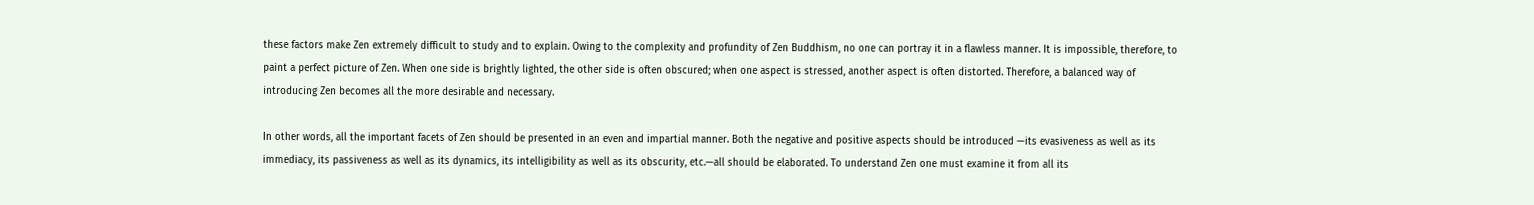these factors make Zen extremely difficult to study and to explain. Owing to the complexity and profundity of Zen Buddhism, no one can portray it in a flawless manner. It is impossible, therefore, to paint a perfect picture of Zen. When one side is brightly lighted, the other side is often obscured; when one aspect is stressed, another aspect is often distorted. Therefore, a balanced way of introducing Zen becomes all the more desirable and necessary.

In other words, all the important facets of Zen should be presented in an even and impartial manner. Both the negative and positive aspects should be introduced —its evasiveness as well as its immediacy, its passiveness as well as its dynamics, its intelligibility as well as its obscurity, etc.—all should be elaborated. To understand Zen one must examine it from all its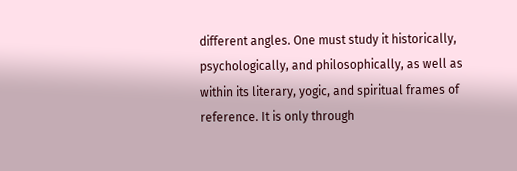different angles. One must study it historically, psychologically, and philosophically, as well as within its literary, yogic, and spiritual frames of reference. It is only through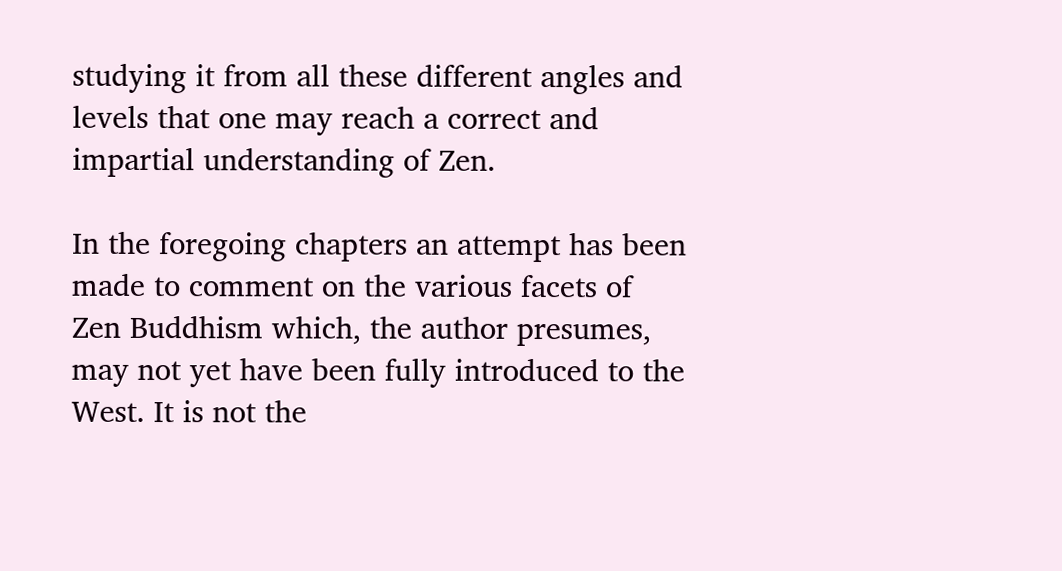studying it from all these different angles and levels that one may reach a correct and impartial understanding of Zen.

In the foregoing chapters an attempt has been made to comment on the various facets of Zen Buddhism which, the author presumes, may not yet have been fully introduced to the West. It is not the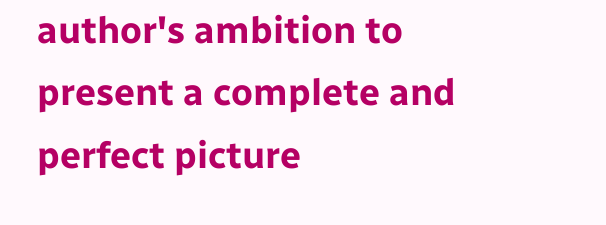author's ambition to present a complete and perfect picture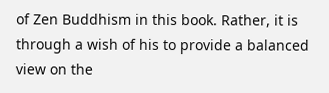of Zen Buddhism in this book. Rather, it is through a wish of his to provide a balanced view on the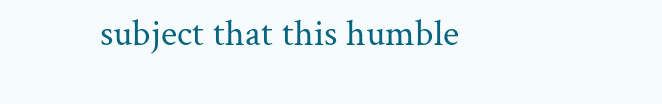subject that this humble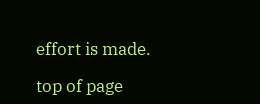effort is made.

top of page